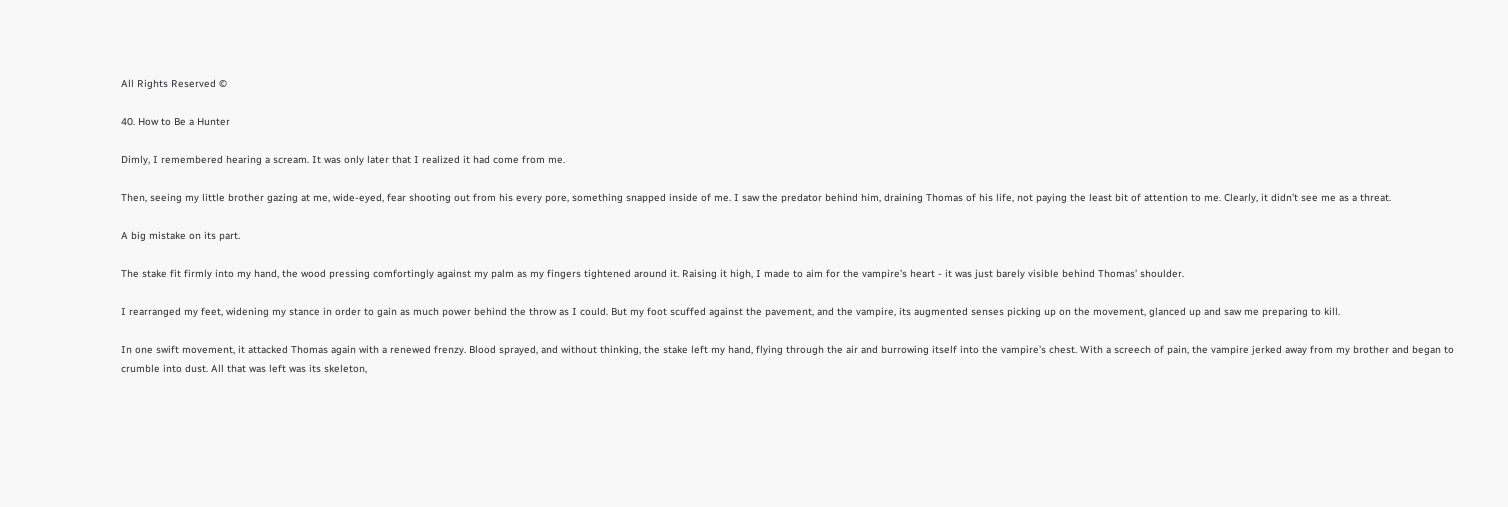All Rights Reserved ©

40. How to Be a Hunter

Dimly, I remembered hearing a scream. It was only later that I realized it had come from me.

Then, seeing my little brother gazing at me, wide-eyed, fear shooting out from his every pore, something snapped inside of me. I saw the predator behind him, draining Thomas of his life, not paying the least bit of attention to me. Clearly, it didn’t see me as a threat.

A big mistake on its part.

The stake fit firmly into my hand, the wood pressing comfortingly against my palm as my fingers tightened around it. Raising it high, I made to aim for the vampire’s heart - it was just barely visible behind Thomas’ shoulder.

I rearranged my feet, widening my stance in order to gain as much power behind the throw as I could. But my foot scuffed against the pavement, and the vampire, its augmented senses picking up on the movement, glanced up and saw me preparing to kill.

In one swift movement, it attacked Thomas again with a renewed frenzy. Blood sprayed, and without thinking, the stake left my hand, flying through the air and burrowing itself into the vampire’s chest. With a screech of pain, the vampire jerked away from my brother and began to crumble into dust. All that was left was its skeleton,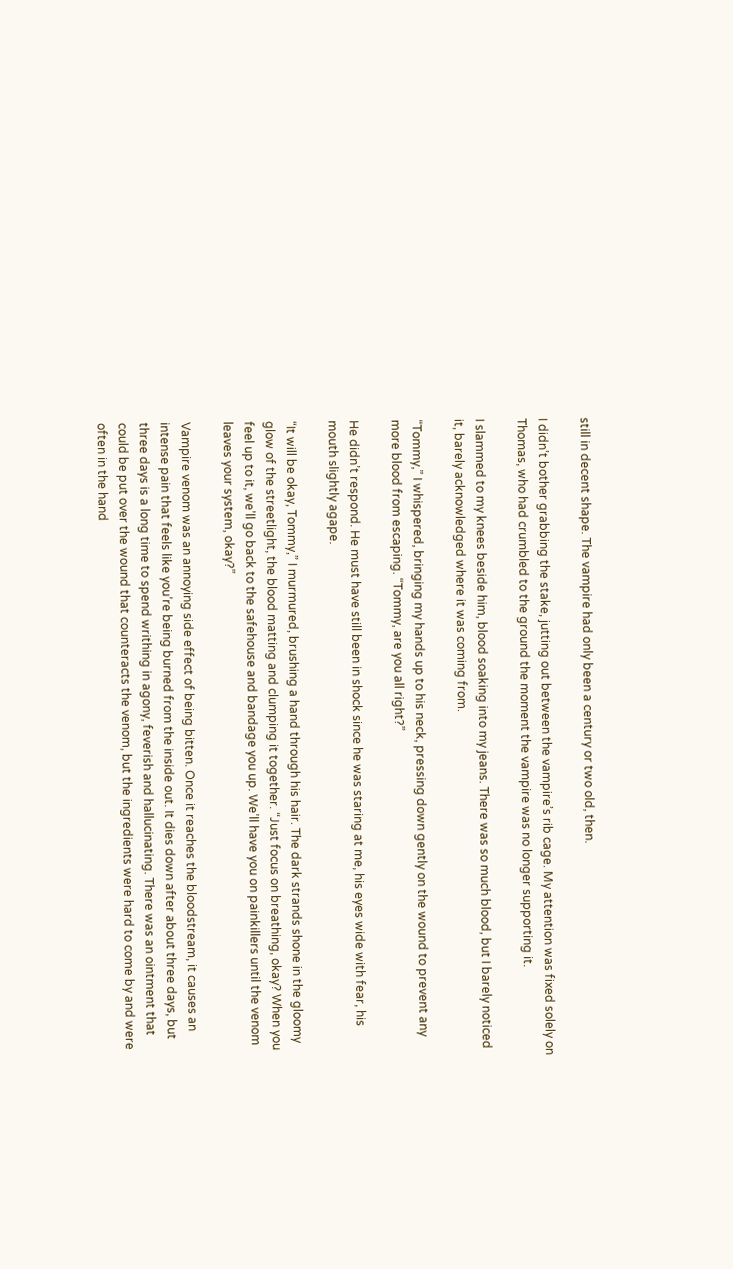still in decent shape. The vampire had only been a century or two old, then.

I didn’t bother grabbing the stake, jutting out between the vampire’s rib cage. My attention was fixed solely on Thomas, who had crumbled to the ground the moment the vampire was no longer supporting it.

I slammed to my knees beside him, blood soaking into my jeans. There was so much blood, but I barely noticed it, barely acknowledged where it was coming from.

“Tommy,” I whispered, bringing my hands up to his neck, pressing down gently on the wound to prevent any more blood from escaping. “Tommy, are you all right?”

He didn’t respond. He must have still been in shock since he was staring at me, his eyes wide with fear, his mouth slightly agape.

“It will be okay, Tommy,” I murmured, brushing a hand through his hair. The dark strands shone in the gloomy glow of the streetlight, the blood matting and clumping it together. “Just focus on breathing, okay? When you feel up to it, we’ll go back to the safehouse and bandage you up. We’ll have you on painkillers until the venom leaves your system, okay?”

Vampire venom was an annoying side effect of being bitten. Once it reaches the bloodstream, it causes an intense pain that feels like you’re being burned from the inside out. It dies down after about three days, but three days is a long time to spend writhing in agony, feverish and hallucinating. There was an ointment that could be put over the wound that counteracts the venom, but the ingredients were hard to come by and were often in the hand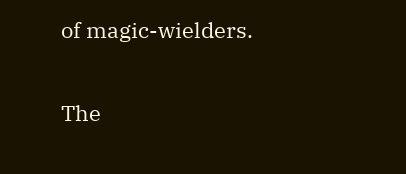of magic-wielders.

The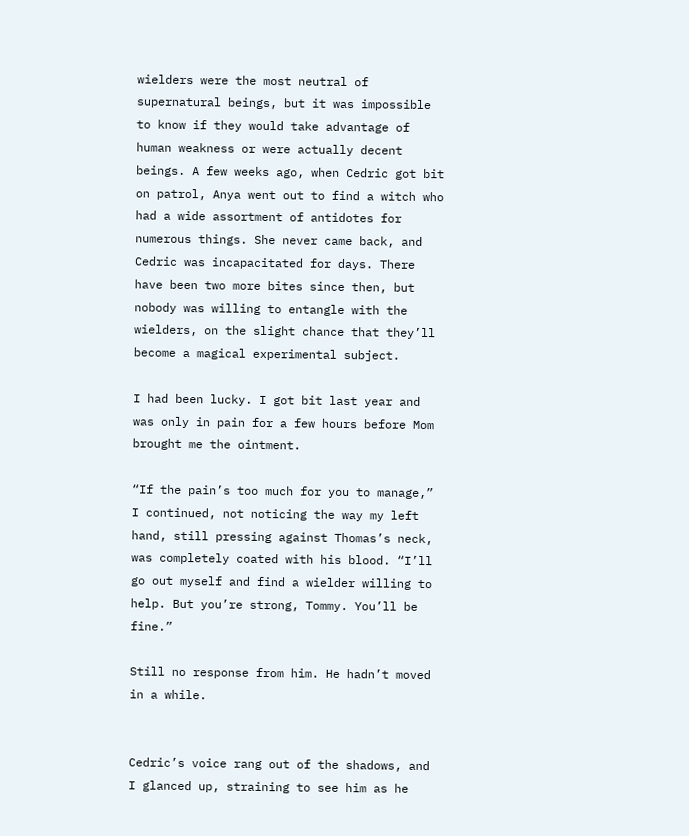wielders were the most neutral of supernatural beings, but it was impossible to know if they would take advantage of human weakness or were actually decent beings. A few weeks ago, when Cedric got bit on patrol, Anya went out to find a witch who had a wide assortment of antidotes for numerous things. She never came back, and Cedric was incapacitated for days. There have been two more bites since then, but nobody was willing to entangle with the wielders, on the slight chance that they’ll become a magical experimental subject.

I had been lucky. I got bit last year and was only in pain for a few hours before Mom brought me the ointment.

“If the pain’s too much for you to manage,” I continued, not noticing the way my left hand, still pressing against Thomas’s neck, was completely coated with his blood. “I’ll go out myself and find a wielder willing to help. But you’re strong, Tommy. You’ll be fine.”

Still no response from him. He hadn’t moved in a while.


Cedric’s voice rang out of the shadows, and I glanced up, straining to see him as he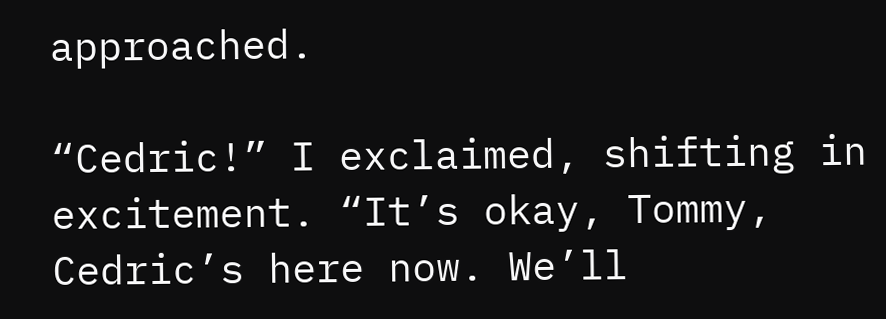approached.

“Cedric!” I exclaimed, shifting in excitement. “It’s okay, Tommy, Cedric’s here now. We’ll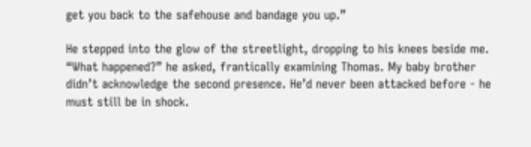get you back to the safehouse and bandage you up.”

He stepped into the glow of the streetlight, dropping to his knees beside me. “What happened?” he asked, frantically examining Thomas. My baby brother didn’t acknowledge the second presence. He’d never been attacked before - he must still be in shock.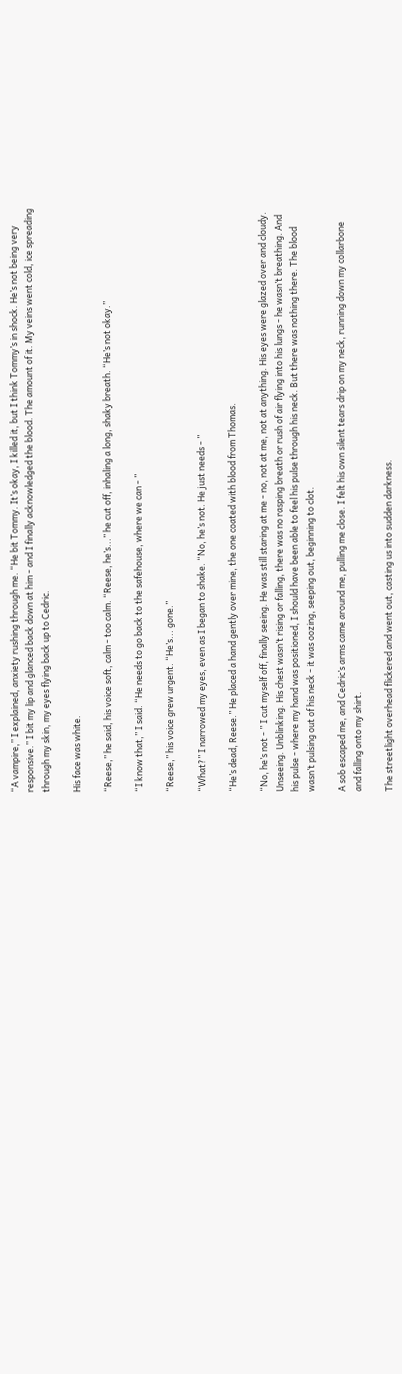“A vampire,” I explained, anxiety rushing through me. “He bit Tommy. It’s okay, I killed it, but I think Tommy’s in shock. He’s not being very responsive.” I bit my lip and glanced back down at him - and I finally acknowledged the blood. The amount of it. My veins went cold, ice spreading through my skin, my eyes flying back up to Cedric.

His face was white.

“Reese,” he said, his voice soft, calm - too calm. “Reese, he’s...” he cut off, inhaling a long, shaky breath. “He’s not okay.”

“I know that,” I said. “He needs to go back to the safehouse, where we can - ”

“Reese,” his voice grew urgent. “He’s... gone.”

“What?” I narrowed my eyes, even as I began to shake. “No, he’s not. He just needs - ”

“He’s dead, Reese.” He placed a hand gently over mine, the one coated with blood from Thomas.

“No, he’s not - ” I cut myself off, finally seeing. He was still staring at me - no, not at me, not at anything. His eyes were glazed over and cloudy. Unseeing. Unblinking. His chest wasn’t rising or falling, there was no rasping breath or rush of air flying into his lungs - he wasn’t breathing. And his pulse - where my hand was positioned, I should have been able to feel his pulse through his neck. But there was nothing there. The blood wasn’t pulsing out of his neck - it was oozing, seeping out, beginning to clot.

A sob escaped me, and Cedric’s arms came around me, pulling me close. I felt his own silent tears drip on my neck, running down my collarbone and falling onto my shirt.

The streetlight overhead flickered and went out, casting us into sudden darkness.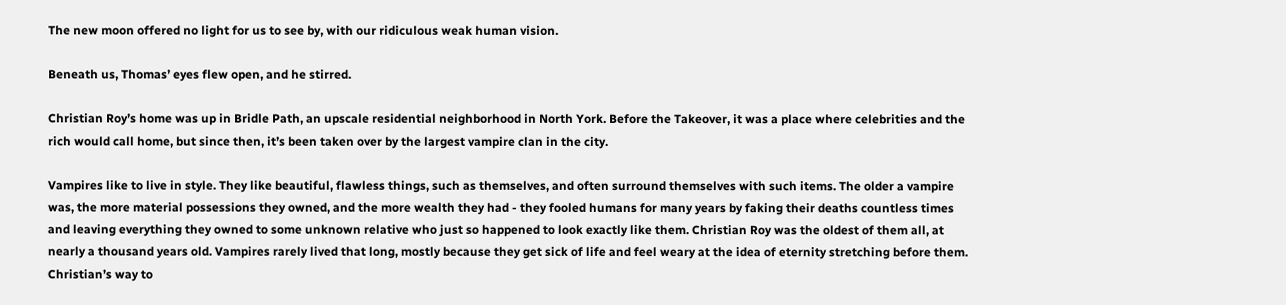The new moon offered no light for us to see by, with our ridiculous weak human vision.

Beneath us, Thomas’ eyes flew open, and he stirred.

Christian Roy’s home was up in Bridle Path, an upscale residential neighborhood in North York. Before the Takeover, it was a place where celebrities and the rich would call home, but since then, it’s been taken over by the largest vampire clan in the city.

Vampires like to live in style. They like beautiful, flawless things, such as themselves, and often surround themselves with such items. The older a vampire was, the more material possessions they owned, and the more wealth they had - they fooled humans for many years by faking their deaths countless times and leaving everything they owned to some unknown relative who just so happened to look exactly like them. Christian Roy was the oldest of them all, at nearly a thousand years old. Vampires rarely lived that long, mostly because they get sick of life and feel weary at the idea of eternity stretching before them. Christian’s way to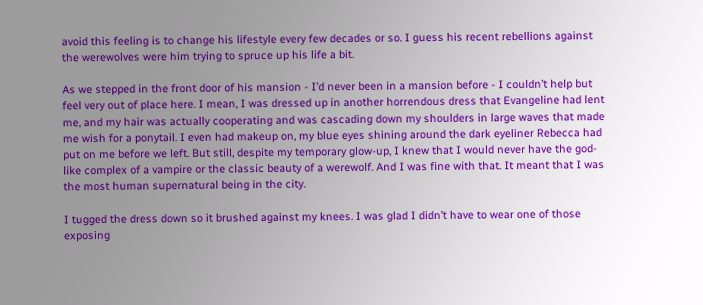avoid this feeling is to change his lifestyle every few decades or so. I guess his recent rebellions against the werewolves were him trying to spruce up his life a bit.

As we stepped in the front door of his mansion - I’d never been in a mansion before - I couldn’t help but feel very out of place here. I mean, I was dressed up in another horrendous dress that Evangeline had lent me, and my hair was actually cooperating and was cascading down my shoulders in large waves that made me wish for a ponytail. I even had makeup on, my blue eyes shining around the dark eyeliner Rebecca had put on me before we left. But still, despite my temporary glow-up, I knew that I would never have the god-like complex of a vampire or the classic beauty of a werewolf. And I was fine with that. It meant that I was the most human supernatural being in the city.

I tugged the dress down so it brushed against my knees. I was glad I didn’t have to wear one of those exposing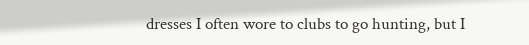dresses I often wore to clubs to go hunting, but I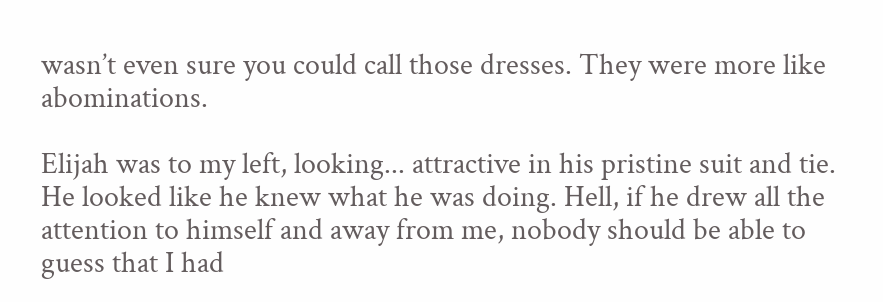wasn’t even sure you could call those dresses. They were more like abominations.

Elijah was to my left, looking... attractive in his pristine suit and tie. He looked like he knew what he was doing. Hell, if he drew all the attention to himself and away from me, nobody should be able to guess that I had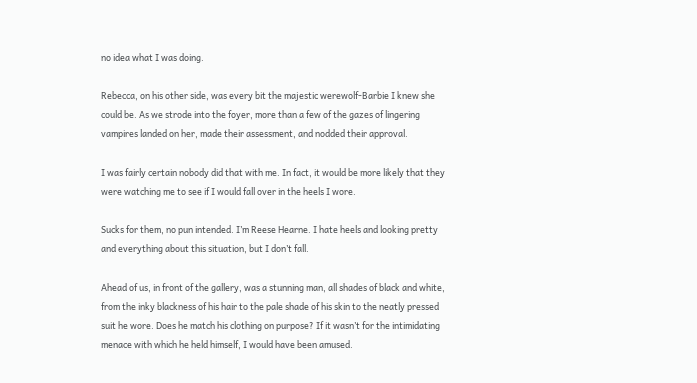no idea what I was doing.

Rebecca, on his other side, was every bit the majestic werewolf-Barbie I knew she could be. As we strode into the foyer, more than a few of the gazes of lingering vampires landed on her, made their assessment, and nodded their approval.

I was fairly certain nobody did that with me. In fact, it would be more likely that they were watching me to see if I would fall over in the heels I wore.

Sucks for them, no pun intended. I’m Reese Hearne. I hate heels and looking pretty and everything about this situation, but I don’t fall.

Ahead of us, in front of the gallery, was a stunning man, all shades of black and white, from the inky blackness of his hair to the pale shade of his skin to the neatly pressed suit he wore. Does he match his clothing on purpose? If it wasn’t for the intimidating menace with which he held himself, I would have been amused.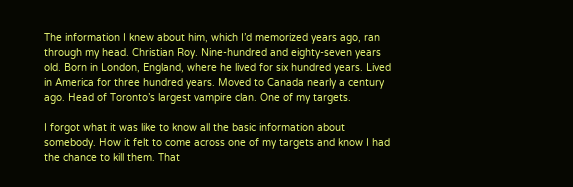The information I knew about him, which I’d memorized years ago, ran through my head. Christian Roy. Nine-hundred and eighty-seven years old. Born in London, England, where he lived for six hundred years. Lived in America for three hundred years. Moved to Canada nearly a century ago. Head of Toronto’s largest vampire clan. One of my targets.

I forgot what it was like to know all the basic information about somebody. How it felt to come across one of my targets and know I had the chance to kill them. That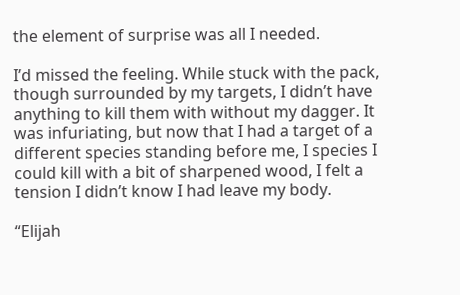the element of surprise was all I needed.

I’d missed the feeling. While stuck with the pack, though surrounded by my targets, I didn’t have anything to kill them with without my dagger. It was infuriating, but now that I had a target of a different species standing before me, I species I could kill with a bit of sharpened wood, I felt a tension I didn’t know I had leave my body.

“Elijah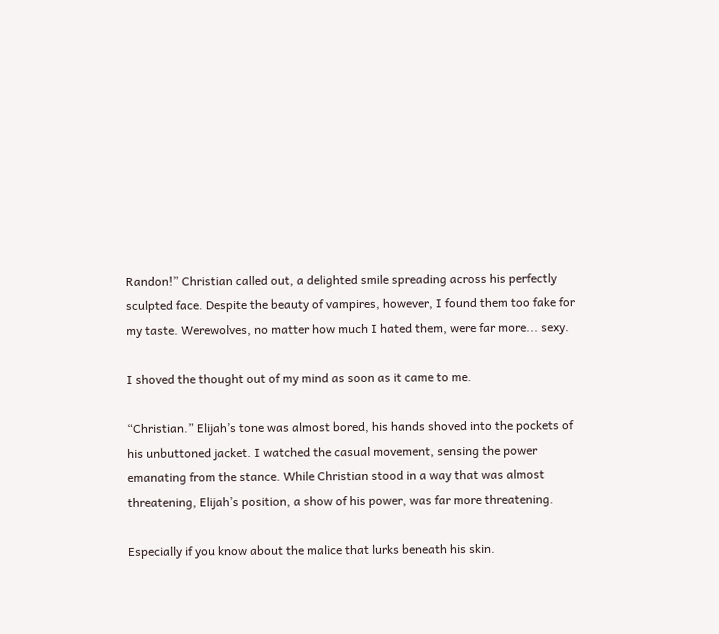Randon!” Christian called out, a delighted smile spreading across his perfectly sculpted face. Despite the beauty of vampires, however, I found them too fake for my taste. Werewolves, no matter how much I hated them, were far more... sexy.

I shoved the thought out of my mind as soon as it came to me.

“Christian.” Elijah’s tone was almost bored, his hands shoved into the pockets of his unbuttoned jacket. I watched the casual movement, sensing the power emanating from the stance. While Christian stood in a way that was almost threatening, Elijah’s position, a show of his power, was far more threatening.

Especially if you know about the malice that lurks beneath his skin.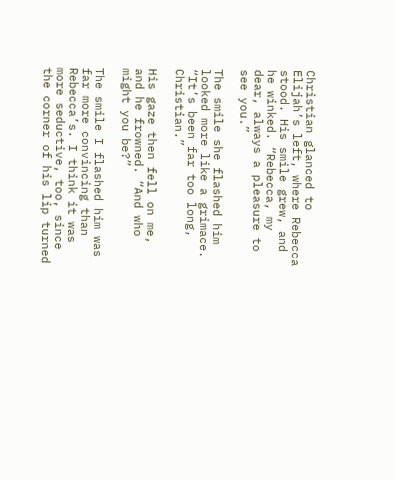Christian glanced to Elijah’s left, where Rebecca stood. His smile grew, and he winked. “Rebecca, my dear, always a pleasure to see you.”

The smile she flashed him looked more like a grimace. “It’s been far too long, Christian.”

His gaze then fell on me, and he frowned. “And who might you be?”

The smile I flashed him was far more convincing than Rebecca’s. I think it was more seductive, too, since the corner of his lip turned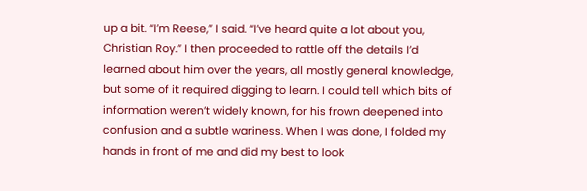up a bit. “I’m Reese,” I said. “I’ve heard quite a lot about you, Christian Roy.” I then proceeded to rattle off the details I’d learned about him over the years, all mostly general knowledge, but some of it required digging to learn. I could tell which bits of information weren’t widely known, for his frown deepened into confusion and a subtle wariness. When I was done, I folded my hands in front of me and did my best to look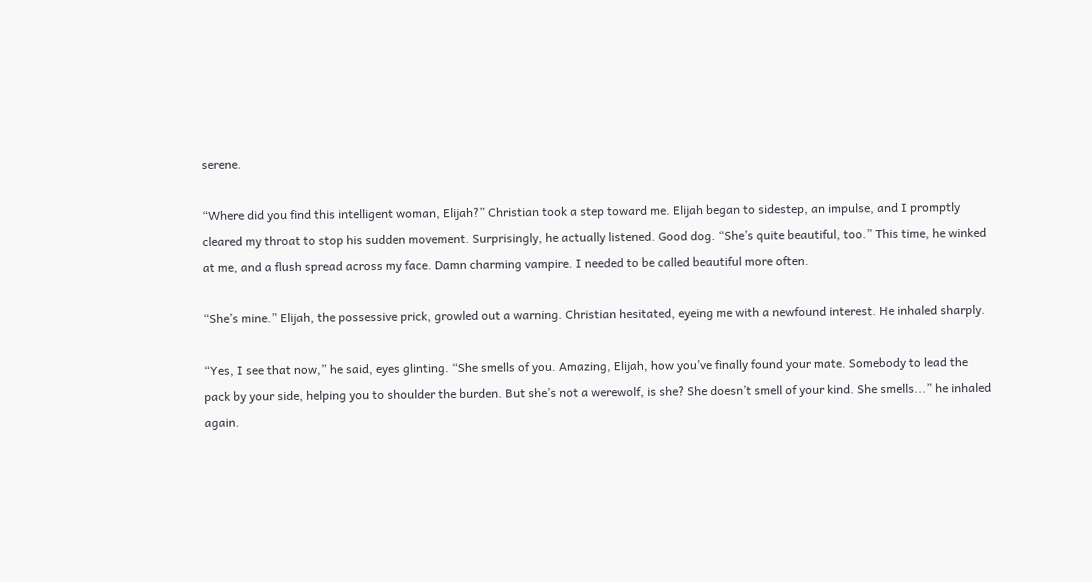serene.

“Where did you find this intelligent woman, Elijah?” Christian took a step toward me. Elijah began to sidestep, an impulse, and I promptly cleared my throat to stop his sudden movement. Surprisingly, he actually listened. Good dog. “She’s quite beautiful, too.” This time, he winked at me, and a flush spread across my face. Damn charming vampire. I needed to be called beautiful more often.

“She’s mine.” Elijah, the possessive prick, growled out a warning. Christian hesitated, eyeing me with a newfound interest. He inhaled sharply.

“Yes, I see that now,” he said, eyes glinting. “She smells of you. Amazing, Elijah, how you’ve finally found your mate. Somebody to lead the pack by your side, helping you to shoulder the burden. But she’s not a werewolf, is she? She doesn’t smell of your kind. She smells...” he inhaled again.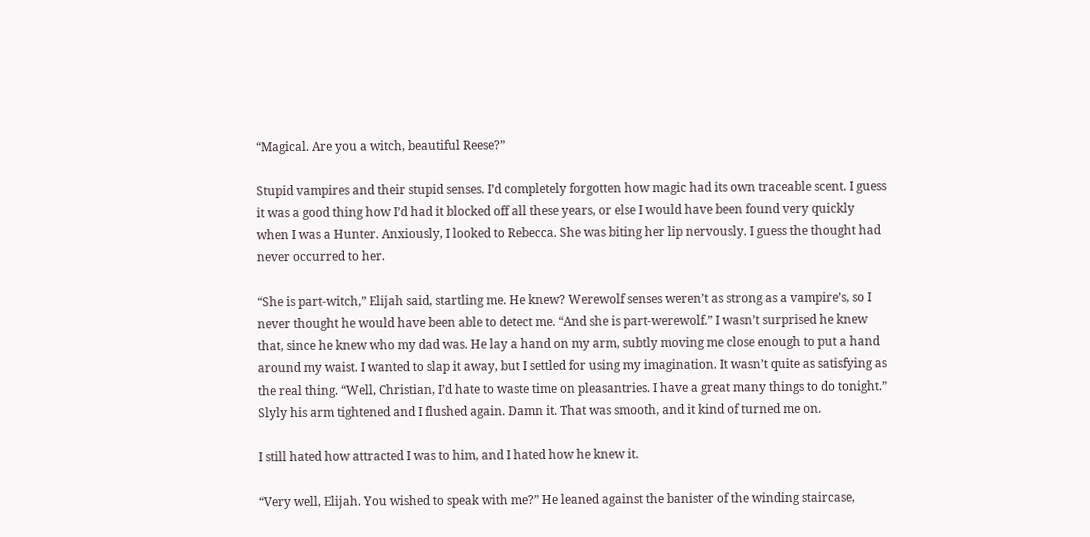“Magical. Are you a witch, beautiful Reese?”

Stupid vampires and their stupid senses. I’d completely forgotten how magic had its own traceable scent. I guess it was a good thing how I’d had it blocked off all these years, or else I would have been found very quickly when I was a Hunter. Anxiously, I looked to Rebecca. She was biting her lip nervously. I guess the thought had never occurred to her.

“She is part-witch,” Elijah said, startling me. He knew? Werewolf senses weren’t as strong as a vampire’s, so I never thought he would have been able to detect me. “And she is part-werewolf.” I wasn’t surprised he knew that, since he knew who my dad was. He lay a hand on my arm, subtly moving me close enough to put a hand around my waist. I wanted to slap it away, but I settled for using my imagination. It wasn’t quite as satisfying as the real thing. “Well, Christian, I’d hate to waste time on pleasantries. I have a great many things to do tonight.” Slyly his arm tightened and I flushed again. Damn it. That was smooth, and it kind of turned me on.

I still hated how attracted I was to him, and I hated how he knew it.

“Very well, Elijah. You wished to speak with me?” He leaned against the banister of the winding staircase,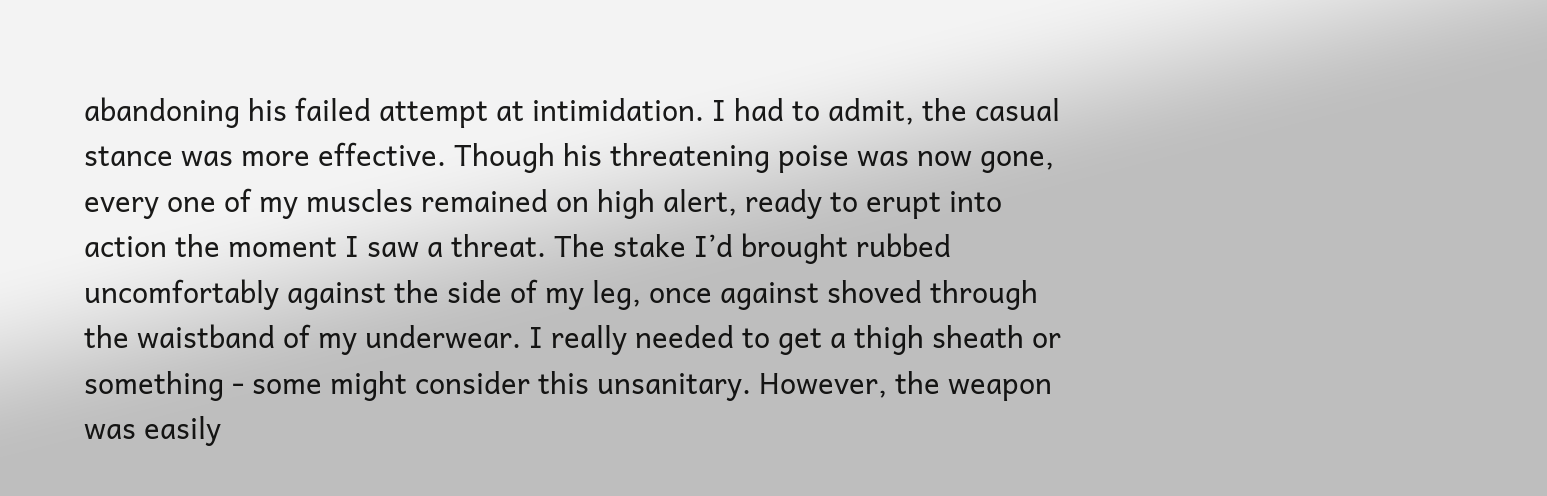abandoning his failed attempt at intimidation. I had to admit, the casual stance was more effective. Though his threatening poise was now gone, every one of my muscles remained on high alert, ready to erupt into action the moment I saw a threat. The stake I’d brought rubbed uncomfortably against the side of my leg, once against shoved through the waistband of my underwear. I really needed to get a thigh sheath or something - some might consider this unsanitary. However, the weapon was easily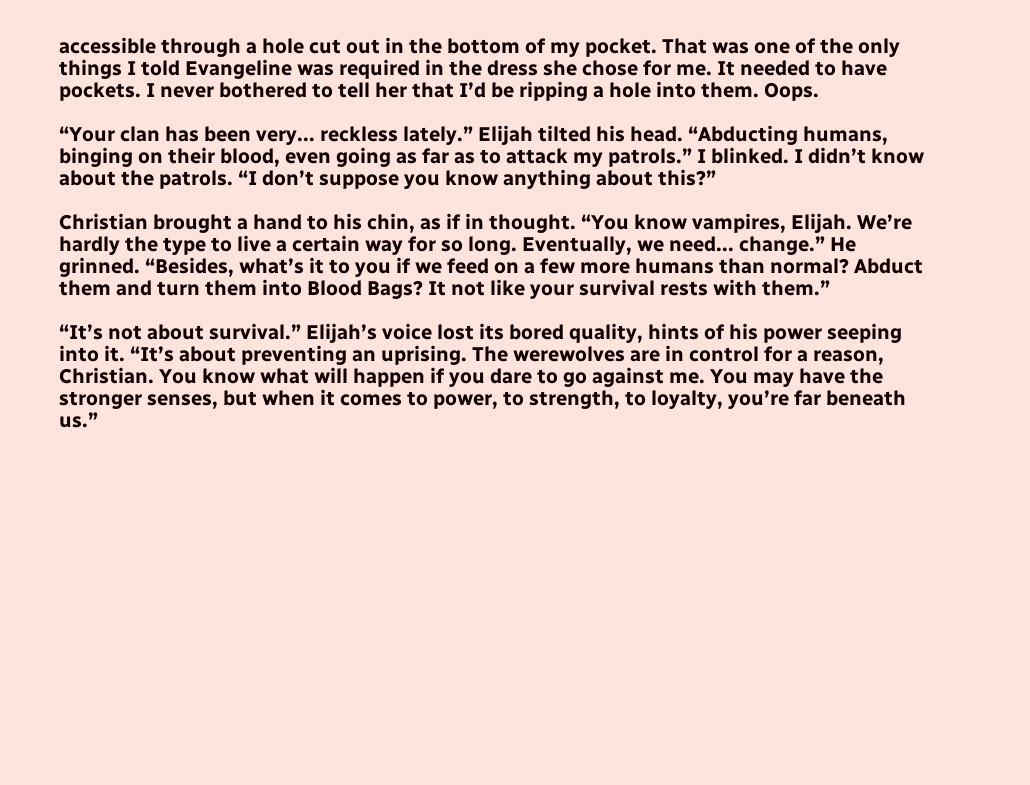accessible through a hole cut out in the bottom of my pocket. That was one of the only things I told Evangeline was required in the dress she chose for me. It needed to have pockets. I never bothered to tell her that I’d be ripping a hole into them. Oops.

“Your clan has been very... reckless lately.” Elijah tilted his head. “Abducting humans, binging on their blood, even going as far as to attack my patrols.” I blinked. I didn’t know about the patrols. “I don’t suppose you know anything about this?”

Christian brought a hand to his chin, as if in thought. “You know vampires, Elijah. We’re hardly the type to live a certain way for so long. Eventually, we need... change.” He grinned. “Besides, what’s it to you if we feed on a few more humans than normal? Abduct them and turn them into Blood Bags? It not like your survival rests with them.”

“It’s not about survival.” Elijah’s voice lost its bored quality, hints of his power seeping into it. “It’s about preventing an uprising. The werewolves are in control for a reason, Christian. You know what will happen if you dare to go against me. You may have the stronger senses, but when it comes to power, to strength, to loyalty, you’re far beneath us.”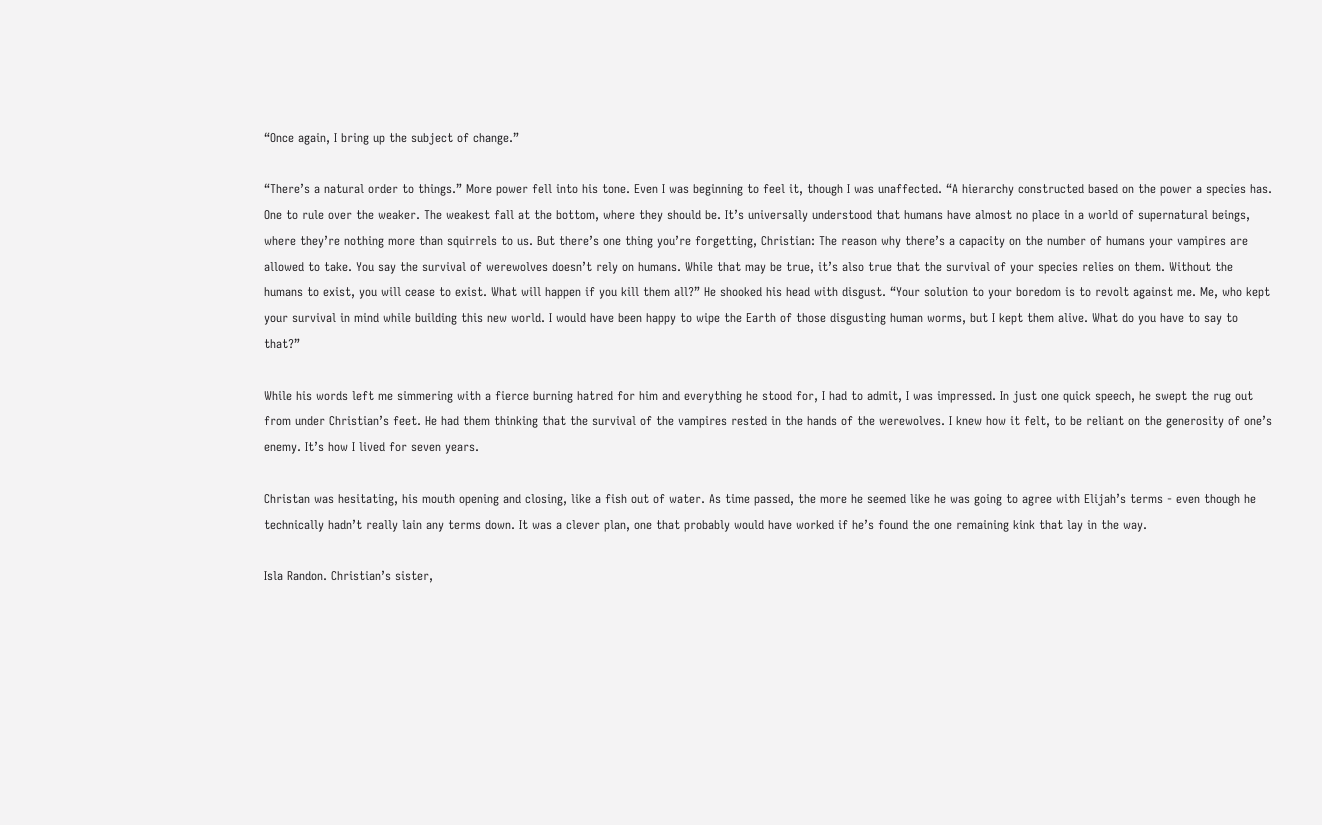“Once again, I bring up the subject of change.”

“There’s a natural order to things.” More power fell into his tone. Even I was beginning to feel it, though I was unaffected. “A hierarchy constructed based on the power a species has. One to rule over the weaker. The weakest fall at the bottom, where they should be. It’s universally understood that humans have almost no place in a world of supernatural beings, where they’re nothing more than squirrels to us. But there’s one thing you’re forgetting, Christian: The reason why there’s a capacity on the number of humans your vampires are allowed to take. You say the survival of werewolves doesn’t rely on humans. While that may be true, it’s also true that the survival of your species relies on them. Without the humans to exist, you will cease to exist. What will happen if you kill them all?” He shooked his head with disgust. “Your solution to your boredom is to revolt against me. Me, who kept your survival in mind while building this new world. I would have been happy to wipe the Earth of those disgusting human worms, but I kept them alive. What do you have to say to that?”

While his words left me simmering with a fierce burning hatred for him and everything he stood for, I had to admit, I was impressed. In just one quick speech, he swept the rug out from under Christian’s feet. He had them thinking that the survival of the vampires rested in the hands of the werewolves. I knew how it felt, to be reliant on the generosity of one’s enemy. It’s how I lived for seven years.

Christan was hesitating, his mouth opening and closing, like a fish out of water. As time passed, the more he seemed like he was going to agree with Elijah’s terms - even though he technically hadn’t really lain any terms down. It was a clever plan, one that probably would have worked if he’s found the one remaining kink that lay in the way.

Isla Randon. Christian’s sister,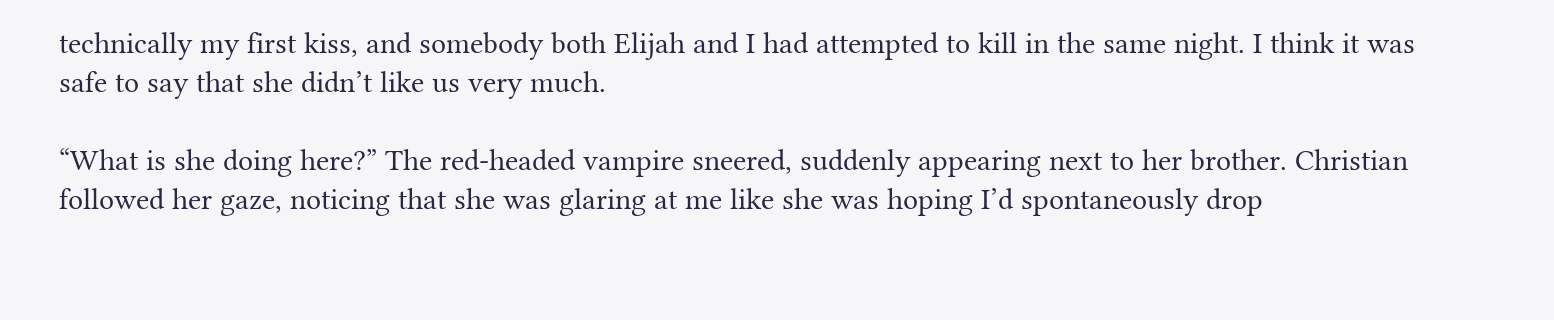technically my first kiss, and somebody both Elijah and I had attempted to kill in the same night. I think it was safe to say that she didn’t like us very much.

“What is she doing here?” The red-headed vampire sneered, suddenly appearing next to her brother. Christian followed her gaze, noticing that she was glaring at me like she was hoping I’d spontaneously drop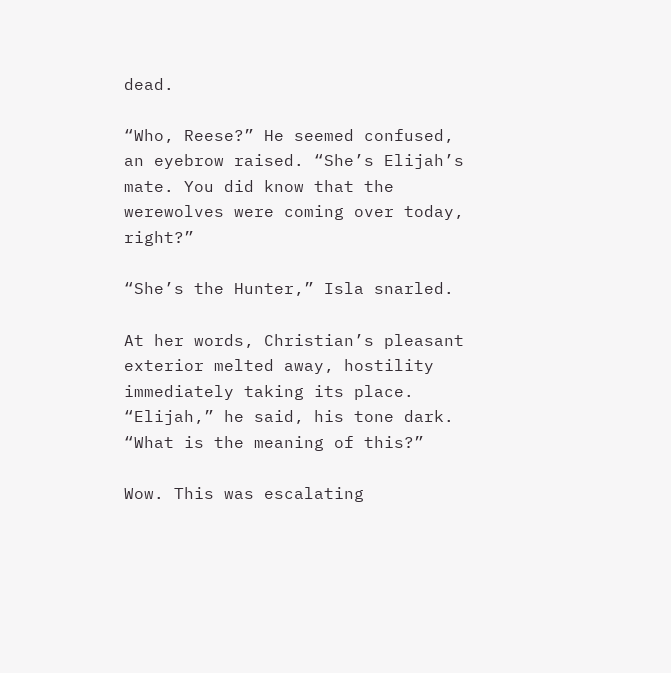dead.

“Who, Reese?” He seemed confused, an eyebrow raised. “She’s Elijah’s mate. You did know that the werewolves were coming over today, right?”

“She’s the Hunter,” Isla snarled.

At her words, Christian’s pleasant exterior melted away, hostility immediately taking its place. “Elijah,” he said, his tone dark. “What is the meaning of this?”

Wow. This was escalating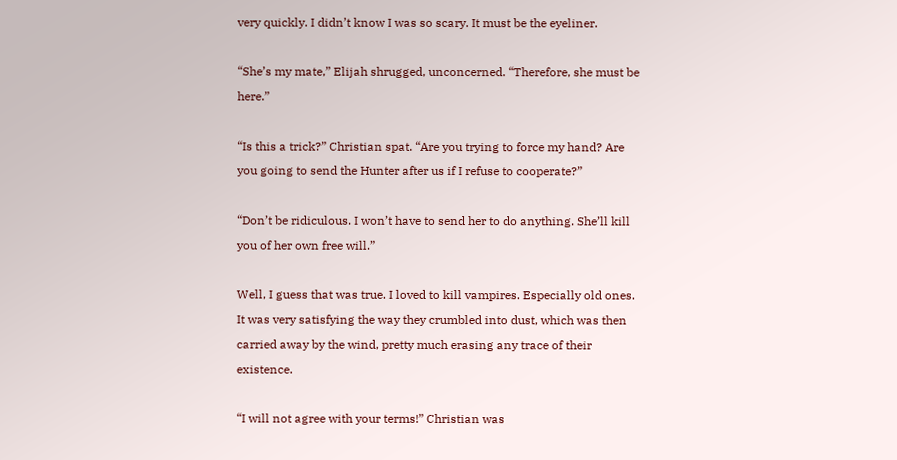very quickly. I didn’t know I was so scary. It must be the eyeliner.

“She’s my mate,” Elijah shrugged, unconcerned. “Therefore, she must be here.”

“Is this a trick?” Christian spat. “Are you trying to force my hand? Are you going to send the Hunter after us if I refuse to cooperate?”

“Don’t be ridiculous. I won’t have to send her to do anything. She’ll kill you of her own free will.”

Well, I guess that was true. I loved to kill vampires. Especially old ones. It was very satisfying the way they crumbled into dust, which was then carried away by the wind, pretty much erasing any trace of their existence.

“I will not agree with your terms!” Christian was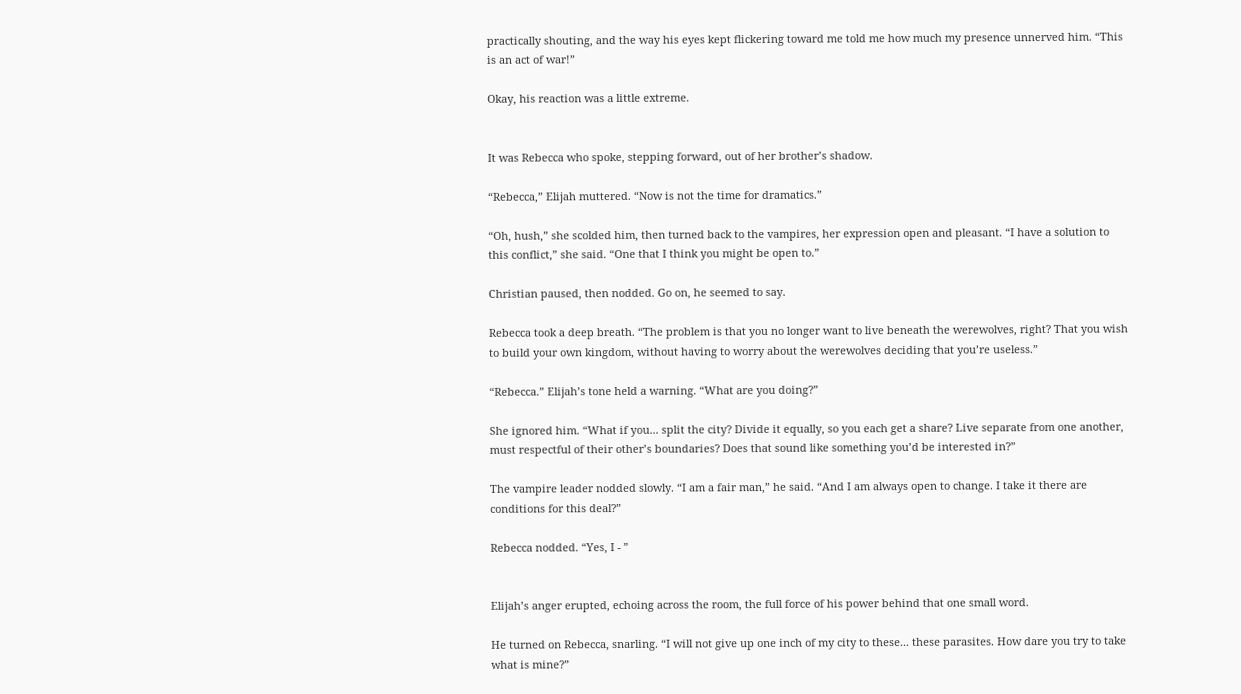practically shouting, and the way his eyes kept flickering toward me told me how much my presence unnerved him. “This is an act of war!”

Okay, his reaction was a little extreme.


It was Rebecca who spoke, stepping forward, out of her brother’s shadow.

“Rebecca,” Elijah muttered. “Now is not the time for dramatics.”

“Oh, hush,” she scolded him, then turned back to the vampires, her expression open and pleasant. “I have a solution to this conflict,” she said. “One that I think you might be open to.”

Christian paused, then nodded. Go on, he seemed to say.

Rebecca took a deep breath. “The problem is that you no longer want to live beneath the werewolves, right? That you wish to build your own kingdom, without having to worry about the werewolves deciding that you’re useless.”

“Rebecca.” Elijah’s tone held a warning. “What are you doing?”

She ignored him. “What if you... split the city? Divide it equally, so you each get a share? Live separate from one another, must respectful of their other’s boundaries? Does that sound like something you’d be interested in?”

The vampire leader nodded slowly. “I am a fair man,” he said. “And I am always open to change. I take it there are conditions for this deal?”

Rebecca nodded. “Yes, I - ”


Elijah’s anger erupted, echoing across the room, the full force of his power behind that one small word.

He turned on Rebecca, snarling. “I will not give up one inch of my city to these... these parasites. How dare you try to take what is mine?”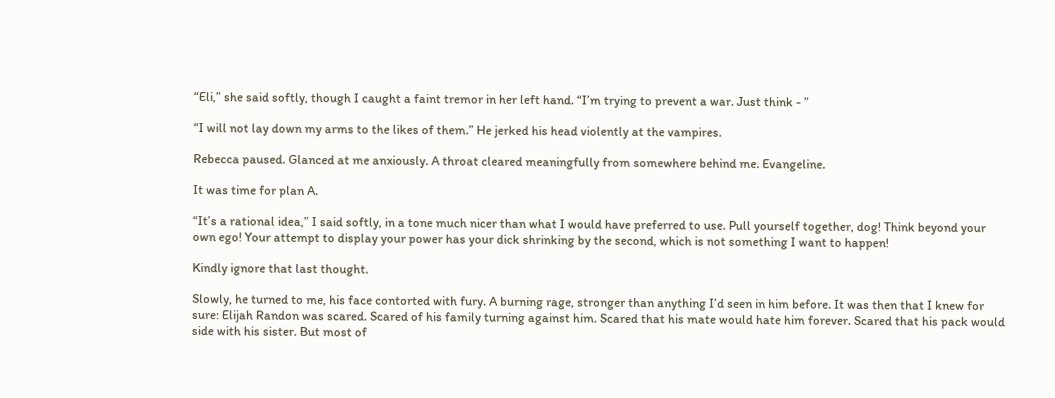“Eli,” she said softly, though I caught a faint tremor in her left hand. “I’m trying to prevent a war. Just think - ”

“I will not lay down my arms to the likes of them.” He jerked his head violently at the vampires.

Rebecca paused. Glanced at me anxiously. A throat cleared meaningfully from somewhere behind me. Evangeline.

It was time for plan A.

“It’s a rational idea,” I said softly, in a tone much nicer than what I would have preferred to use. Pull yourself together, dog! Think beyond your own ego! Your attempt to display your power has your dick shrinking by the second, which is not something I want to happen!

Kindly ignore that last thought.

Slowly, he turned to me, his face contorted with fury. A burning rage, stronger than anything I’d seen in him before. It was then that I knew for sure: Elijah Randon was scared. Scared of his family turning against him. Scared that his mate would hate him forever. Scared that his pack would side with his sister. But most of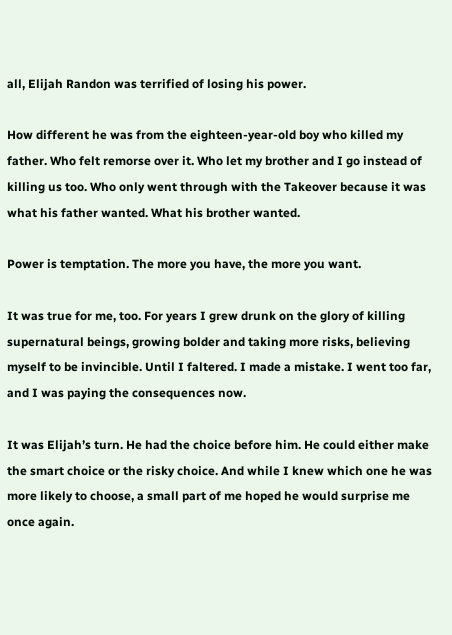all, Elijah Randon was terrified of losing his power.

How different he was from the eighteen-year-old boy who killed my father. Who felt remorse over it. Who let my brother and I go instead of killing us too. Who only went through with the Takeover because it was what his father wanted. What his brother wanted.

Power is temptation. The more you have, the more you want.

It was true for me, too. For years I grew drunk on the glory of killing supernatural beings, growing bolder and taking more risks, believing myself to be invincible. Until I faltered. I made a mistake. I went too far, and I was paying the consequences now.

It was Elijah’s turn. He had the choice before him. He could either make the smart choice or the risky choice. And while I knew which one he was more likely to choose, a small part of me hoped he would surprise me once again.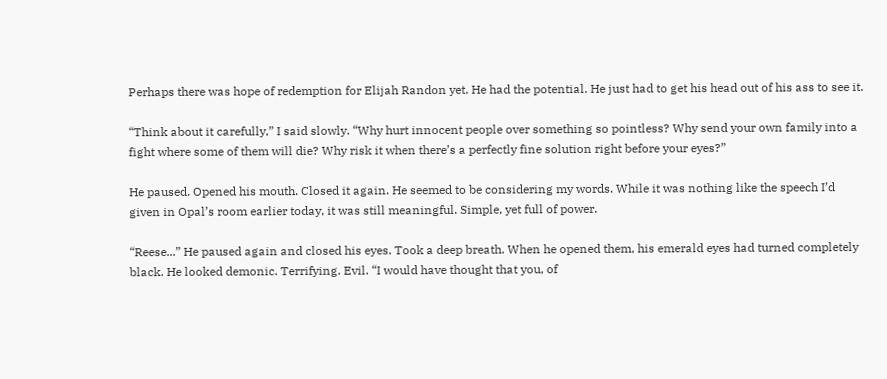Perhaps there was hope of redemption for Elijah Randon yet. He had the potential. He just had to get his head out of his ass to see it.

“Think about it carefully,” I said slowly. “Why hurt innocent people over something so pointless? Why send your own family into a fight where some of them will die? Why risk it when there’s a perfectly fine solution right before your eyes?”

He paused. Opened his mouth. Closed it again. He seemed to be considering my words. While it was nothing like the speech I’d given in Opal’s room earlier today, it was still meaningful. Simple, yet full of power.

“Reese...” He paused again and closed his eyes. Took a deep breath. When he opened them, his emerald eyes had turned completely black. He looked demonic. Terrifying. Evil. “I would have thought that you, of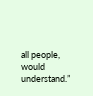all people, would understand.”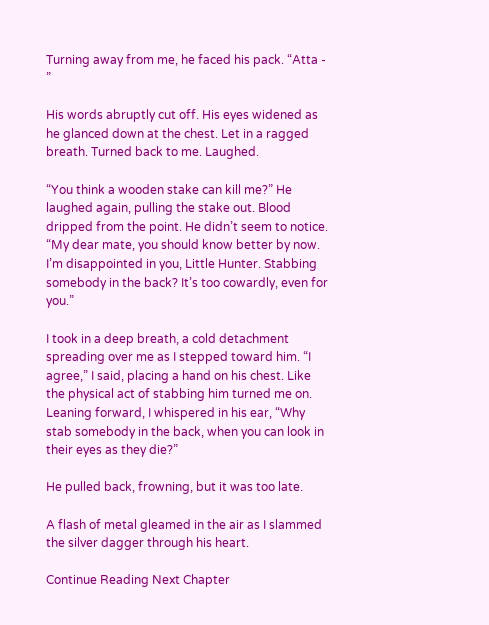Turning away from me, he faced his pack. “Atta - ”

His words abruptly cut off. His eyes widened as he glanced down at the chest. Let in a ragged breath. Turned back to me. Laughed.

“You think a wooden stake can kill me?” He laughed again, pulling the stake out. Blood dripped from the point. He didn’t seem to notice. “My dear mate, you should know better by now. I’m disappointed in you, Little Hunter. Stabbing somebody in the back? It’s too cowardly, even for you.”

I took in a deep breath, a cold detachment spreading over me as I stepped toward him. “I agree,” I said, placing a hand on his chest. Like the physical act of stabbing him turned me on. Leaning forward, I whispered in his ear, “Why stab somebody in the back, when you can look in their eyes as they die?”

He pulled back, frowning, but it was too late.

A flash of metal gleamed in the air as I slammed the silver dagger through his heart.

Continue Reading Next Chapter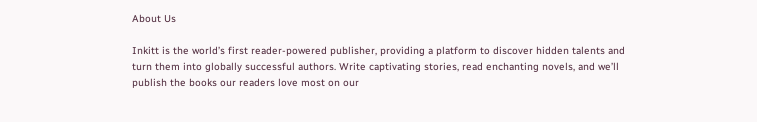About Us

Inkitt is the world’s first reader-powered publisher, providing a platform to discover hidden talents and turn them into globally successful authors. Write captivating stories, read enchanting novels, and we’ll publish the books our readers love most on our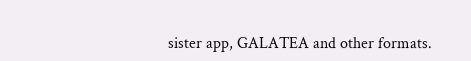sister app, GALATEA and other formats.